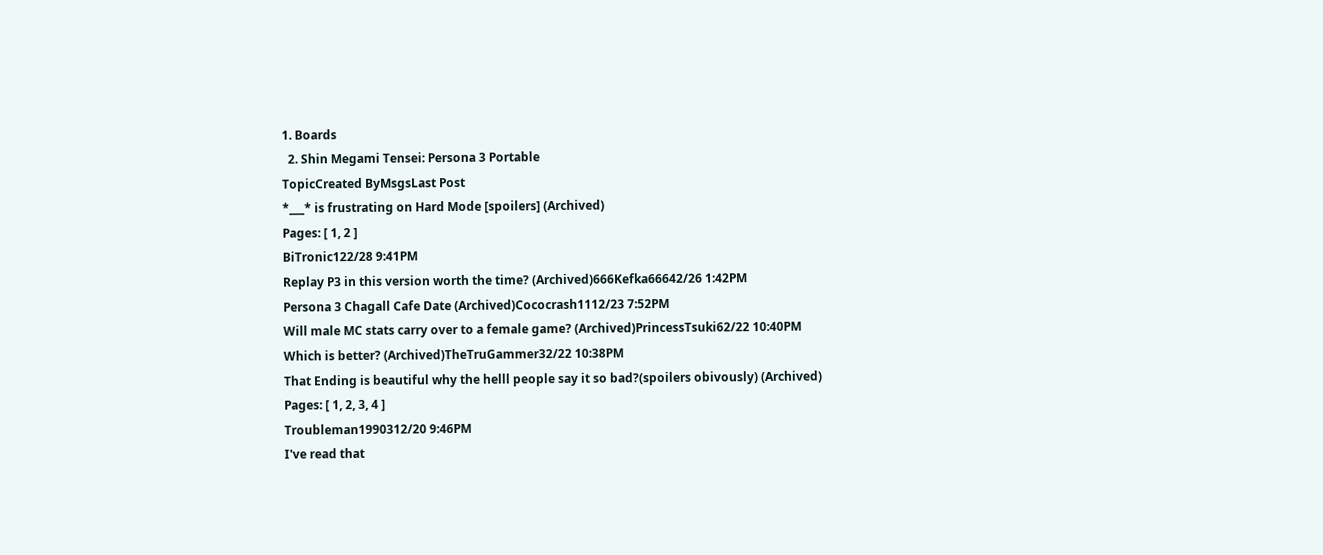1. Boards
  2. Shin Megami Tensei: Persona 3 Portable
TopicCreated ByMsgsLast Post
*___* is frustrating on Hard Mode [spoilers] (Archived)
Pages: [ 1, 2 ]
BiTronic122/28 9:41PM
Replay P3 in this version worth the time? (Archived)666Kefka66642/26 1:42PM
Persona 3 Chagall Cafe Date (Archived)Cococrash1112/23 7:52PM
Will male MC stats carry over to a female game? (Archived)PrincessTsuki62/22 10:40PM
Which is better? (Archived)TheTruGammer32/22 10:38PM
That Ending is beautiful why the helll people say it so bad?(spoilers obivously) (Archived)
Pages: [ 1, 2, 3, 4 ]
Troubleman1990312/20 9:46PM
I've read that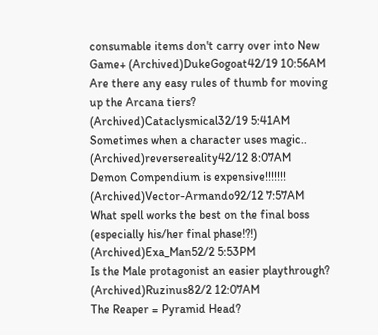consumable items don't carry over into New Game+ (Archived)DukeGogoat42/19 10:56AM
Are there any easy rules of thumb for moving up the Arcana tiers? (Archived)Cataclysmical32/19 5:41AM
Sometimes when a character uses magic.. (Archived)reversereality42/12 8:07AM
Demon Compendium is expensive!!!!!!! (Archived)Vector-Armando92/12 7:57AM
What spell works the best on the final boss (especially his/her final phase!?!) (Archived)Exa_Man52/2 5:53PM
Is the Male protagonist an easier playthrough? (Archived)Ruzinus82/2 12:07AM
The Reaper = Pyramid Head?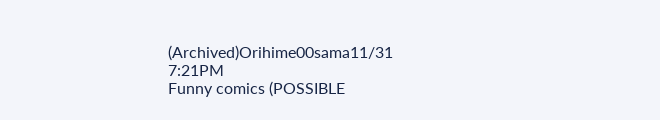(Archived)Orihime00sama11/31 7:21PM
Funny comics (POSSIBLE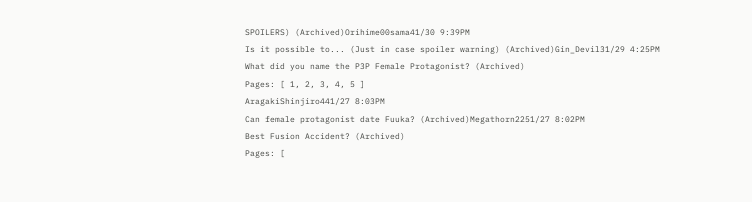SPOILERS) (Archived)Orihime00sama41/30 9:39PM
Is it possible to... (Just in case spoiler warning) (Archived)Gin_Devil31/29 4:25PM
What did you name the P3P Female Protagonist? (Archived)
Pages: [ 1, 2, 3, 4, 5 ]
AragakiShinjiro441/27 8:03PM
Can female protagonist date Fuuka? (Archived)Megathorn2251/27 8:02PM
Best Fusion Accident? (Archived)
Pages: [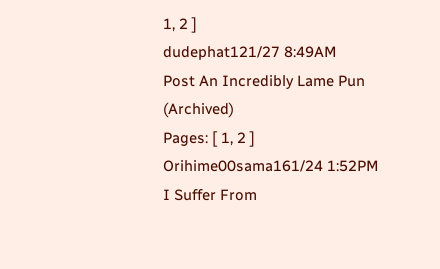1, 2 ]
dudephat121/27 8:49AM
Post An Incredibly Lame Pun (Archived)
Pages: [ 1, 2 ]
Orihime00sama161/24 1:52PM
I Suffer From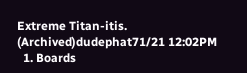Extreme Titan-itis. (Archived)dudephat71/21 12:02PM
  1. Boards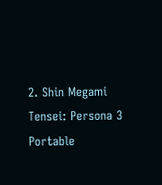2. Shin Megami Tensei: Persona 3 Portable